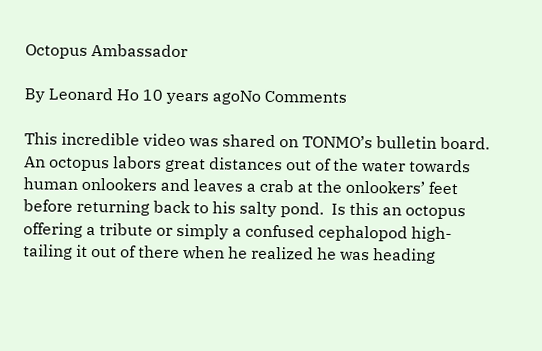Octopus Ambassador

By Leonard Ho 10 years agoNo Comments

This incredible video was shared on TONMO’s bulletin board. An octopus labors great distances out of the water towards human onlookers and leaves a crab at the onlookers’ feet before returning back to his salty pond.  Is this an octopus offering a tribute or simply a confused cephalopod high-tailing it out of there when he realized he was heading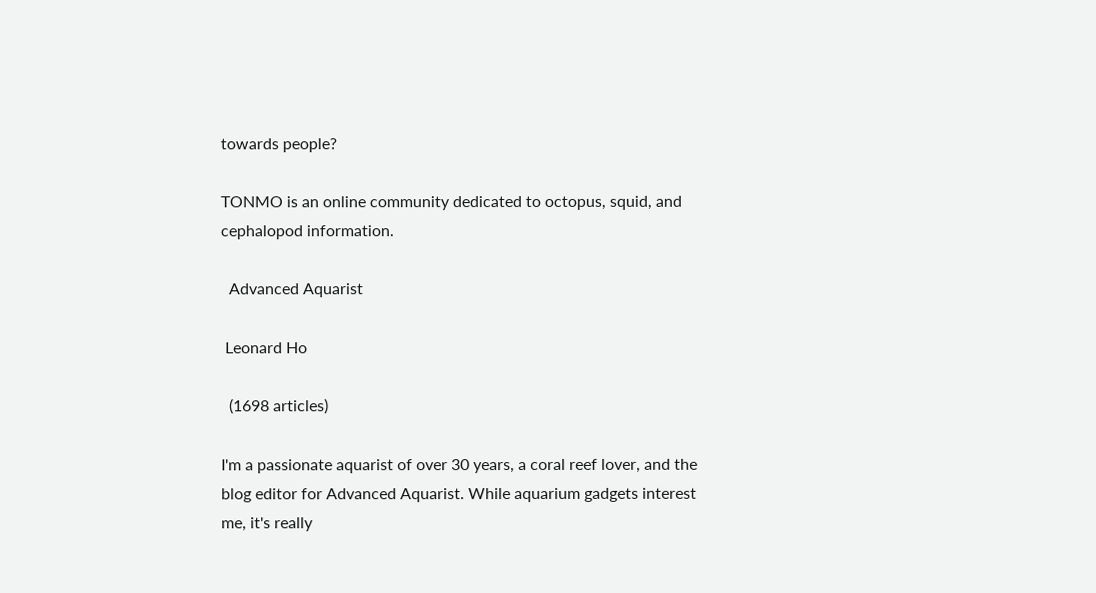towards people?

TONMO is an online community dedicated to octopus, squid, and cephalopod information.

  Advanced Aquarist

 Leonard Ho

  (1698 articles)

I'm a passionate aquarist of over 30 years, a coral reef lover, and the blog editor for Advanced Aquarist. While aquarium gadgets interest me, it's really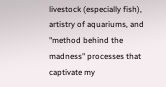livestock (especially fish), artistry of aquariums, and "method behind the madness" processes that captivate my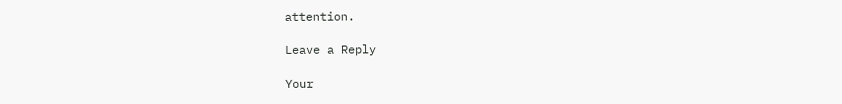attention.

Leave a Reply

Your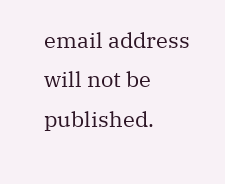email address will not be published.